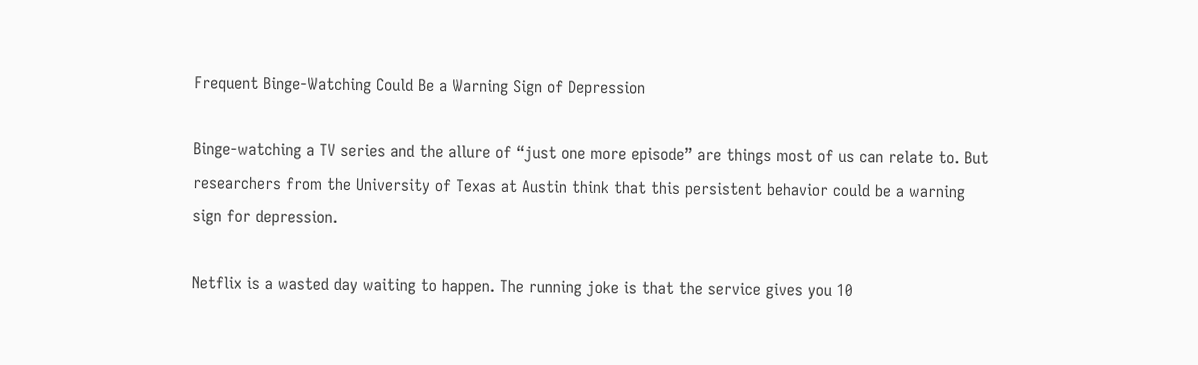Frequent Binge-Watching Could Be a Warning Sign of Depression

Binge-watching a TV series and the allure of “just one more episode” are things most of us can relate to. But researchers from the University of Texas at Austin think that this persistent behavior could be a warning sign for depression.

Netflix is a wasted day waiting to happen. The running joke is that the service gives you 10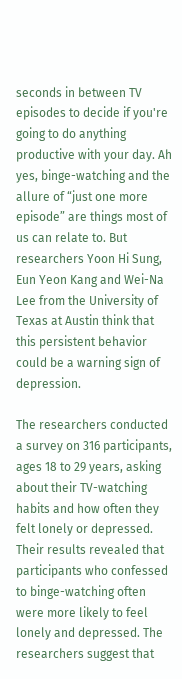seconds in between TV episodes to decide if you're going to do anything productive with your day. Ah yes, binge-watching and the allure of “just one more episode” are things most of us can relate to. But researchers Yoon Hi Sung, Eun Yeon Kang and Wei-Na Lee from the University of Texas at Austin think that this persistent behavior could be a warning sign of depression.

The researchers conducted a survey on 316 participants, ages 18 to 29 years, asking about their TV-watching habits and how often they felt lonely or depressed. Their results revealed that participants who confessed to binge-watching often were more likely to feel lonely and depressed. The researchers suggest that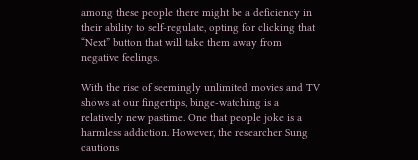among these people there might be a deficiency in their ability to self-regulate, opting for clicking that “Next” button that will take them away from negative feelings.

With the rise of seemingly unlimited movies and TV shows at our fingertips, binge-watching is a relatively new pastime. One that people joke is a harmless addiction. However, the researcher Sung cautions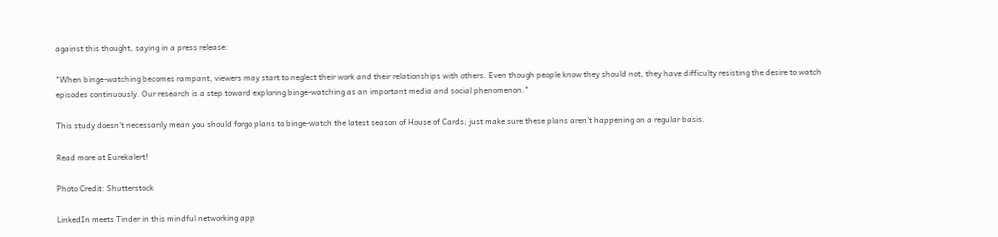against this thought, saying in a press release:

"When binge-watching becomes rampant, viewers may start to neglect their work and their relationships with others. Even though people know they should not, they have difficulty resisting the desire to watch episodes continuously. Our research is a step toward exploring binge-watching as an important media and social phenomenon."

This study doesn't necessarily mean you should forgo plans to binge-watch the latest season of House of Cards; just make sure these plans aren't happening on a regular basis.

Read more at Eurekalert!

Photo Credit: Shutterstock

LinkedIn meets Tinder in this mindful networking app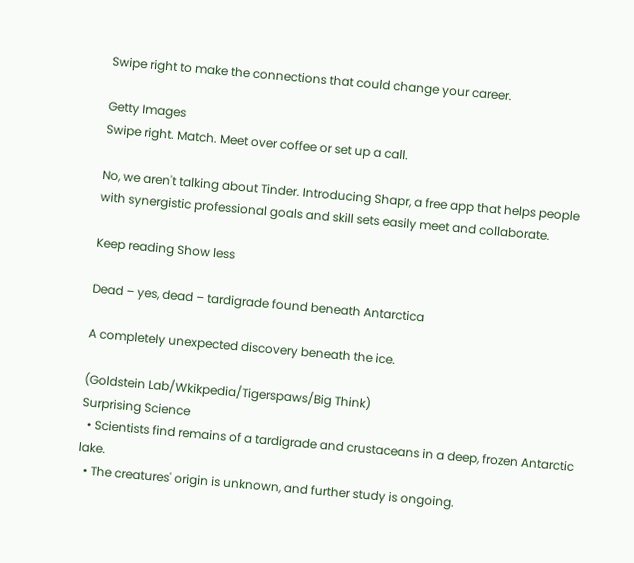Swipe right to make the connections that could change your career.

Getty Images
Swipe right. Match. Meet over coffee or set up a call.

No, we aren't talking about Tinder. Introducing Shapr, a free app that helps people with synergistic professional goals and skill sets easily meet and collaborate.

Keep reading Show less

Dead – yes, dead – tardigrade found beneath Antarctica

A completely unexpected discovery beneath the ice.

(Goldstein Lab/Wkikpedia/Tigerspaws/Big Think)
Surprising Science
  • Scientists find remains of a tardigrade and crustaceans in a deep, frozen Antarctic lake.
  • The creatures' origin is unknown, and further study is ongoing.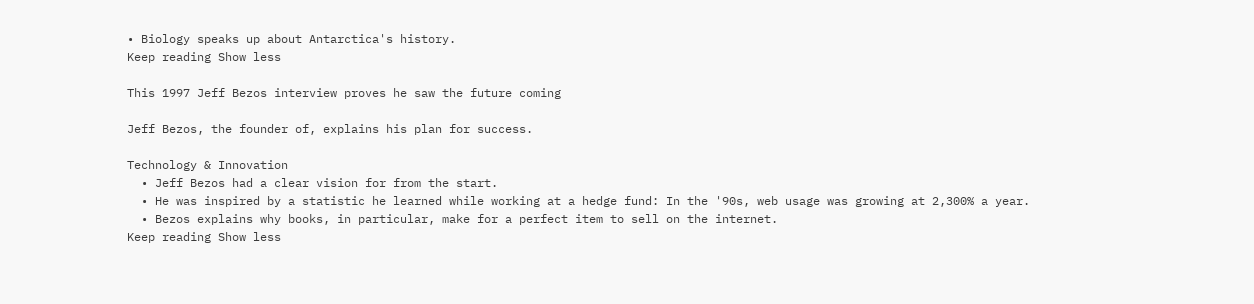• Biology speaks up about Antarctica's history.
Keep reading Show less

This 1997 Jeff Bezos interview proves he saw the future coming

Jeff Bezos, the founder of, explains his plan for success.

Technology & Innovation
  • Jeff Bezos had a clear vision for from the start.
  • He was inspired by a statistic he learned while working at a hedge fund: In the '90s, web usage was growing at 2,300% a year.
  • Bezos explains why books, in particular, make for a perfect item to sell on the internet.
Keep reading Show less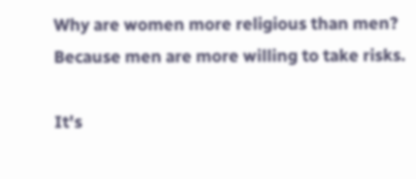Why are women more religious than men? Because men are more willing to take risks.

It's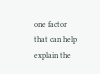one factor that can help explain the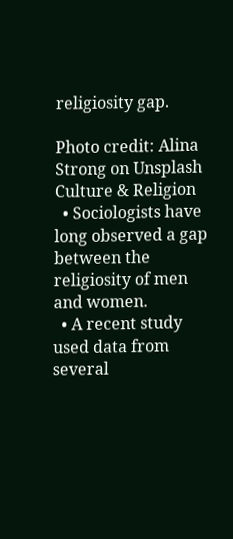religiosity gap.

Photo credit: Alina Strong on Unsplash
Culture & Religion
  • Sociologists have long observed a gap between the religiosity of men and women.
  • A recent study used data from several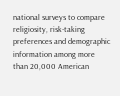national surveys to compare religiosity, risk-taking preferences and demographic information among more than 20,000 American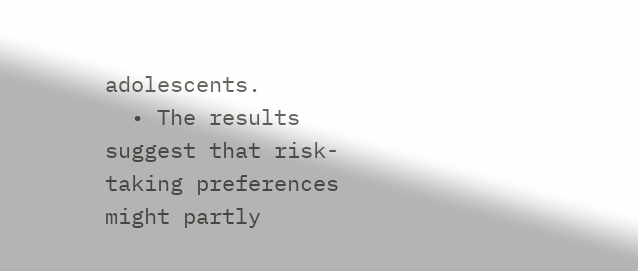adolescents.
  • The results suggest that risk-taking preferences might partly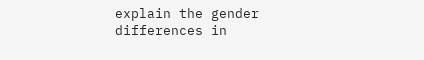explain the gender differences in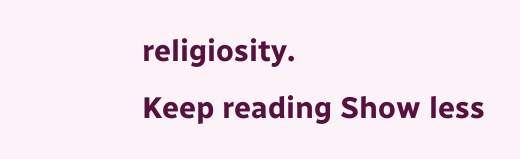religiosity.
Keep reading Show less